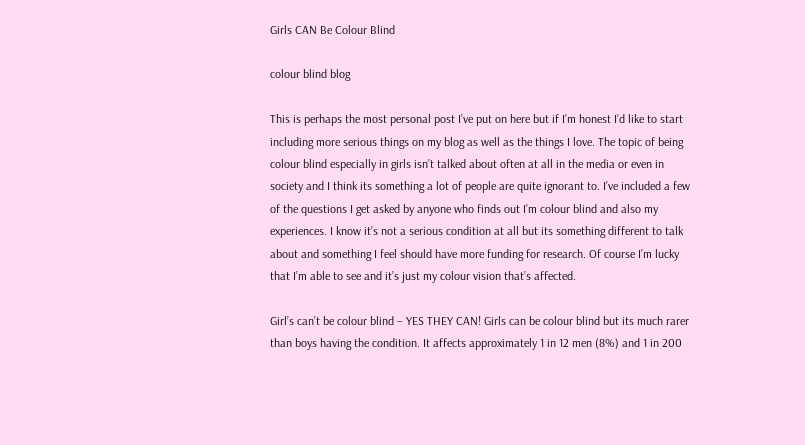Girls CAN Be Colour Blind

colour blind blog

This is perhaps the most personal post I’ve put on here but if I’m honest I’d like to start including more serious things on my blog as well as the things I love. The topic of being colour blind especially in girls isn’t talked about often at all in the media or even in society and I think its something a lot of people are quite ignorant to. I’ve included a few of the questions I get asked by anyone who finds out I’m colour blind and also my experiences. I know it’s not a serious condition at all but its something different to talk about and something I feel should have more funding for research. Of course I’m lucky that I’m able to see and it’s just my colour vision that’s affected.

Girl’s can’t be colour blind – YES THEY CAN! Girls can be colour blind but its much rarer than boys having the condition. It affects approximately 1 in 12 men (8%) and 1 in 200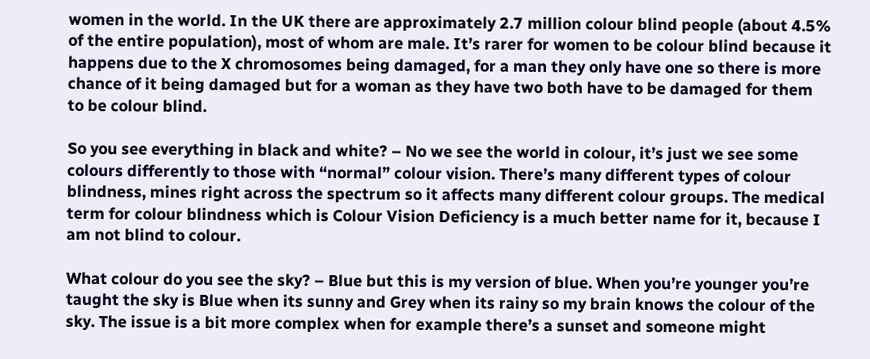women in the world. In the UK there are approximately 2.7 million colour blind people (about 4.5% of the entire population), most of whom are male. It’s rarer for women to be colour blind because it happens due to the X chromosomes being damaged, for a man they only have one so there is more chance of it being damaged but for a woman as they have two both have to be damaged for them to be colour blind.

So you see everything in black and white? – No we see the world in colour, it’s just we see some colours differently to those with “normal” colour vision. There’s many different types of colour blindness, mines right across the spectrum so it affects many different colour groups. The medical term for colour blindness which is Colour Vision Deficiency is a much better name for it, because I am not blind to colour.

What colour do you see the sky? – Blue but this is my version of blue. When you’re younger you’re taught the sky is Blue when its sunny and Grey when its rainy so my brain knows the colour of the sky. The issue is a bit more complex when for example there’s a sunset and someone might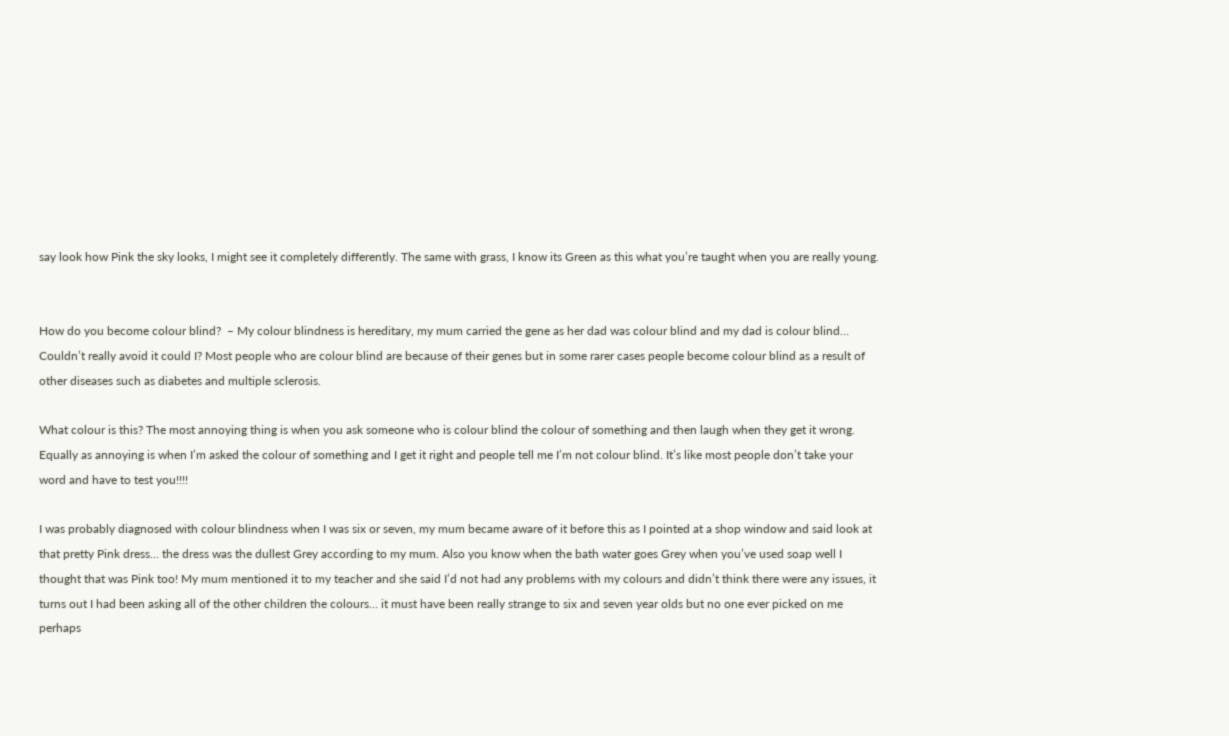say look how Pink the sky looks, I might see it completely differently. The same with grass, I know its Green as this what you’re taught when you are really young.


How do you become colour blind?  – My colour blindness is hereditary, my mum carried the gene as her dad was colour blind and my dad is colour blind… Couldn’t really avoid it could I? Most people who are colour blind are because of their genes but in some rarer cases people become colour blind as a result of other diseases such as diabetes and multiple sclerosis.

What colour is this? The most annoying thing is when you ask someone who is colour blind the colour of something and then laugh when they get it wrong. Equally as annoying is when I’m asked the colour of something and I get it right and people tell me I’m not colour blind. It’s like most people don’t take your word and have to test you!!!!

I was probably diagnosed with colour blindness when I was six or seven, my mum became aware of it before this as I pointed at a shop window and said look at that pretty Pink dress… the dress was the dullest Grey according to my mum. Also you know when the bath water goes Grey when you’ve used soap well I thought that was Pink too! My mum mentioned it to my teacher and she said I’d not had any problems with my colours and didn’t think there were any issues, it turns out I had been asking all of the other children the colours… it must have been really strange to six and seven year olds but no one ever picked on me perhaps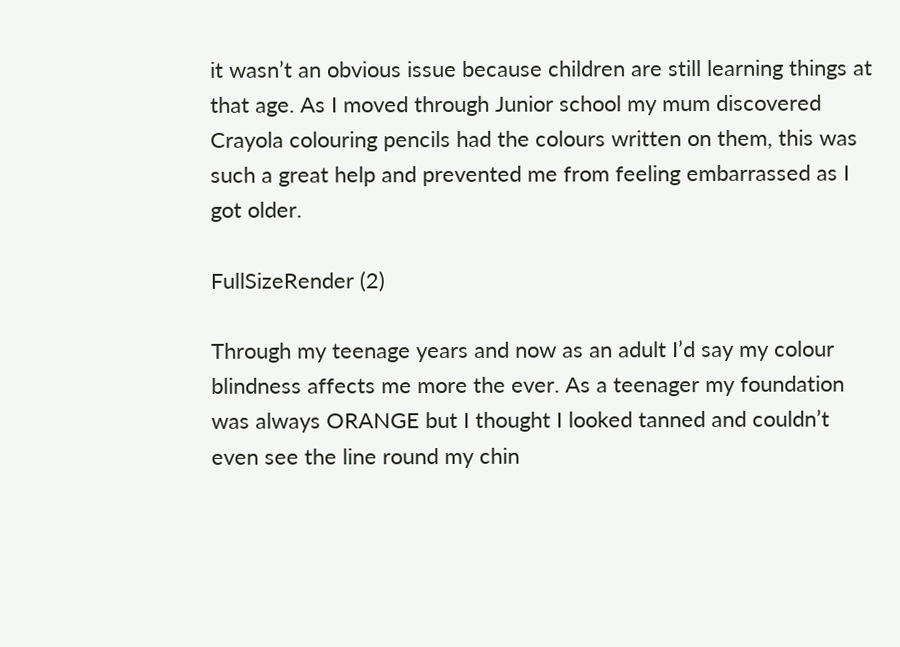it wasn’t an obvious issue because children are still learning things at that age. As I moved through Junior school my mum discovered Crayola colouring pencils had the colours written on them, this was such a great help and prevented me from feeling embarrassed as I got older.

FullSizeRender (2)

Through my teenage years and now as an adult I’d say my colour blindness affects me more the ever. As a teenager my foundation was always ORANGE but I thought I looked tanned and couldn’t even see the line round my chin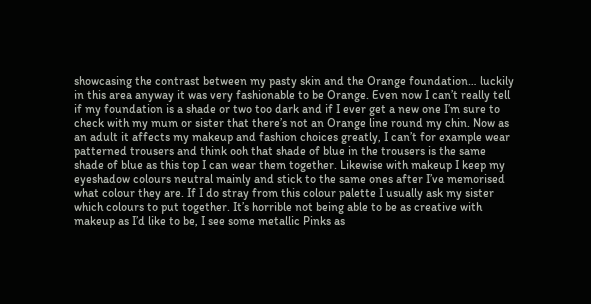showcasing the contrast between my pasty skin and the Orange foundation… luckily in this area anyway it was very fashionable to be Orange. Even now I can’t really tell if my foundation is a shade or two too dark and if I ever get a new one I’m sure to check with my mum or sister that there’s not an Orange line round my chin. Now as an adult it affects my makeup and fashion choices greatly, I can’t for example wear patterned trousers and think ooh that shade of blue in the trousers is the same shade of blue as this top I can wear them together. Likewise with makeup I keep my eyeshadow colours neutral mainly and stick to the same ones after I’ve memorised what colour they are. If I do stray from this colour palette I usually ask my sister which colours to put together. It’s horrible not being able to be as creative with makeup as I’d like to be, I see some metallic Pinks as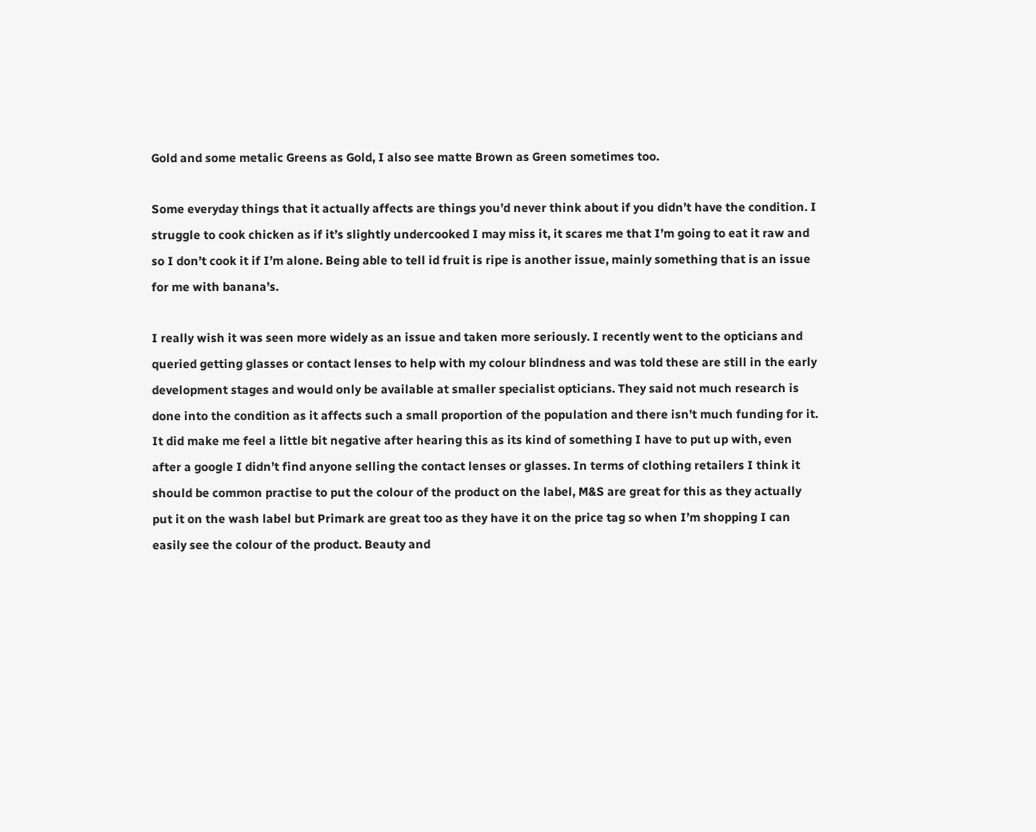Gold and some metalic Greens as Gold, I also see matte Brown as Green sometimes too.

Some everyday things that it actually affects are things you’d never think about if you didn’t have the condition. I struggle to cook chicken as if it’s slightly undercooked I may miss it, it scares me that I’m going to eat it raw and so I don’t cook it if I’m alone. Being able to tell id fruit is ripe is another issue, mainly something that is an issue for me with banana’s.

I really wish it was seen more widely as an issue and taken more seriously. I recently went to the opticians and queried getting glasses or contact lenses to help with my colour blindness and was told these are still in the early development stages and would only be available at smaller specialist opticians. They said not much research is done into the condition as it affects such a small proportion of the population and there isn’t much funding for it. It did make me feel a little bit negative after hearing this as its kind of something I have to put up with, even after a google I didn’t find anyone selling the contact lenses or glasses. In terms of clothing retailers I think it should be common practise to put the colour of the product on the label, M&S are great for this as they actually put it on the wash label but Primark are great too as they have it on the price tag so when I’m shopping I can easily see the colour of the product. Beauty and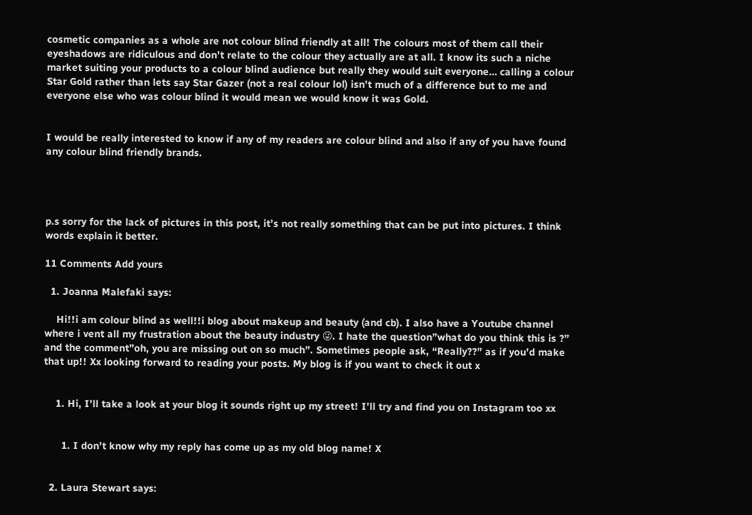cosmetic companies as a whole are not colour blind friendly at all! The colours most of them call their eyeshadows are ridiculous and don’t relate to the colour they actually are at all. I know its such a niche market suiting your products to a colour blind audience but really they would suit everyone… calling a colour Star Gold rather than lets say Star Gazer (not a real colour lol) isn’t much of a difference but to me and everyone else who was colour blind it would mean we would know it was Gold.


I would be really interested to know if any of my readers are colour blind and also if any of you have found any colour blind friendly brands.




p.s sorry for the lack of pictures in this post, it’s not really something that can be put into pictures. I think words explain it better.

11 Comments Add yours

  1. Joanna Malefaki says:

    Hi!!i am colour blind as well!!i blog about makeup and beauty (and cb). I also have a Youtube channel where i vent all my frustration about the beauty industry 😜. I hate the question”what do you think this is ?” and the comment”oh, you are missing out on so much”. Sometimes people ask, “Really??” as if you’d make that up!! Xx looking forward to reading your posts. My blog is if you want to check it out x


    1. Hi, I’ll take a look at your blog it sounds right up my street! I’ll try and find you on Instagram too xx


      1. I don’t know why my reply has come up as my old blog name! X


  2. Laura Stewart says: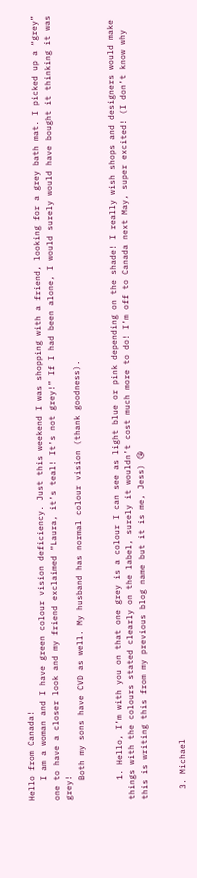Hello from Canada!
    I am a woman and I have green colour vision deficiency. Just this weekend I was shopping with a friend, looking for a grey bath mat. I picked up a “grey” one to have a closer look and my friend exclaimed “Laura, it’s teal! It’s not grey!” If I had been alone, I would surely would have bought it thinking it was grey!
    Both my sons have CVD as well. My husband has normal colour vision (thank goodness).


    1. Hello, I’m with you on that one grey is a colour I can see as light blue or pink depending on the shade! I really wish shops and designers would make things with the colours stated clearly on the label, surely it wouldn’t cost much more to do! I’m off to Canada next May, super excited! (I don’t know why this is writing this from my previous blog name but it is me, Jess) 😘


  3. Michael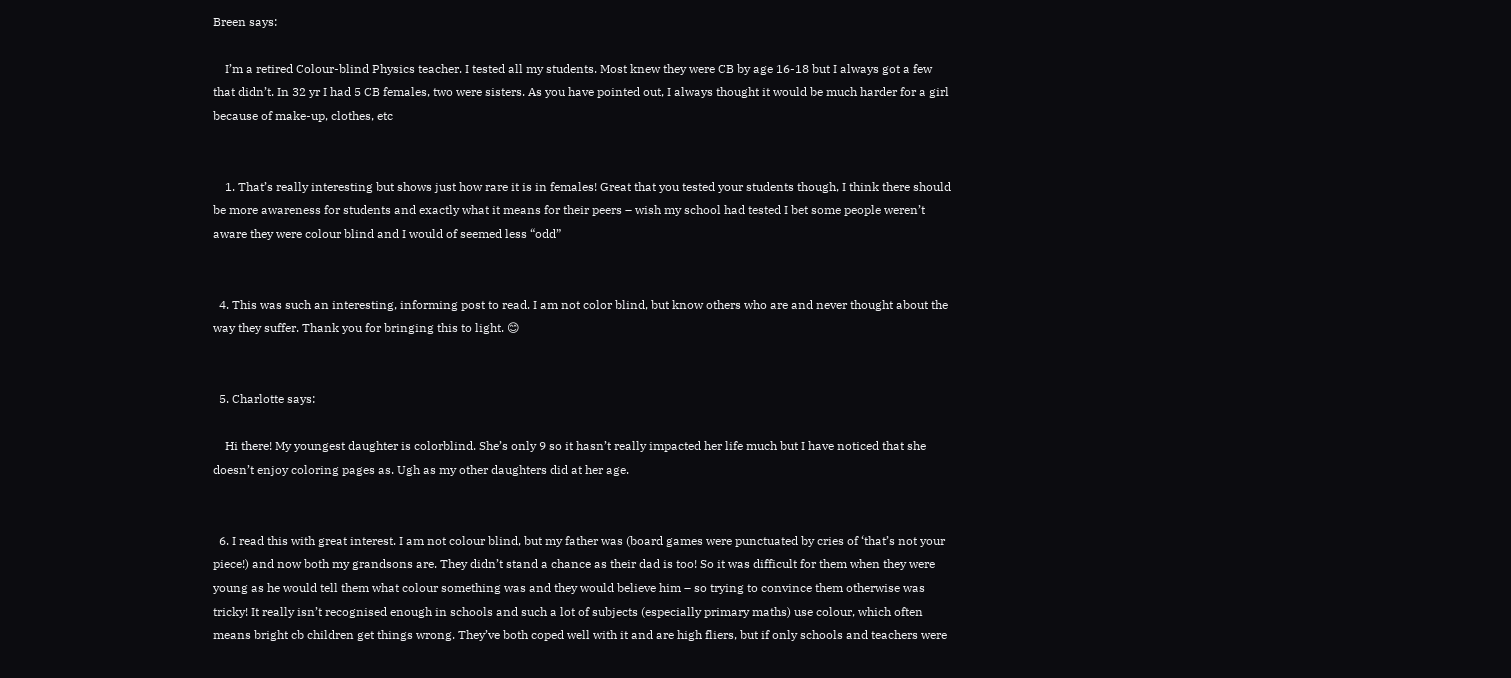Breen says:

    I’m a retired Colour-blind Physics teacher. I tested all my students. Most knew they were CB by age 16-18 but I always got a few that didn’t. In 32 yr I had 5 CB females, two were sisters. As you have pointed out, I always thought it would be much harder for a girl because of make-up, clothes, etc


    1. That’s really interesting but shows just how rare it is in females! Great that you tested your students though, I think there should be more awareness for students and exactly what it means for their peers – wish my school had tested I bet some people weren’t aware they were colour blind and I would of seemed less “odd”


  4. This was such an interesting, informing post to read. I am not color blind, but know others who are and never thought about the way they suffer. Thank you for bringing this to light. 😊


  5. Charlotte says:

    Hi there! My youngest daughter is colorblind. She’s only 9 so it hasn’t really impacted her life much but I have noticed that she doesn’t enjoy coloring pages as. Ugh as my other daughters did at her age.


  6. I read this with great interest. I am not colour blind, but my father was (board games were punctuated by cries of ‘that’s not your piece!) and now both my grandsons are. They didn’t stand a chance as their dad is too! So it was difficult for them when they were young as he would tell them what colour something was and they would believe him – so trying to convince them otherwise was tricky! It really isn’t recognised enough in schools and such a lot of subjects (especially primary maths) use colour, which often means bright cb children get things wrong. They’ve both coped well with it and are high fliers, but if only schools and teachers were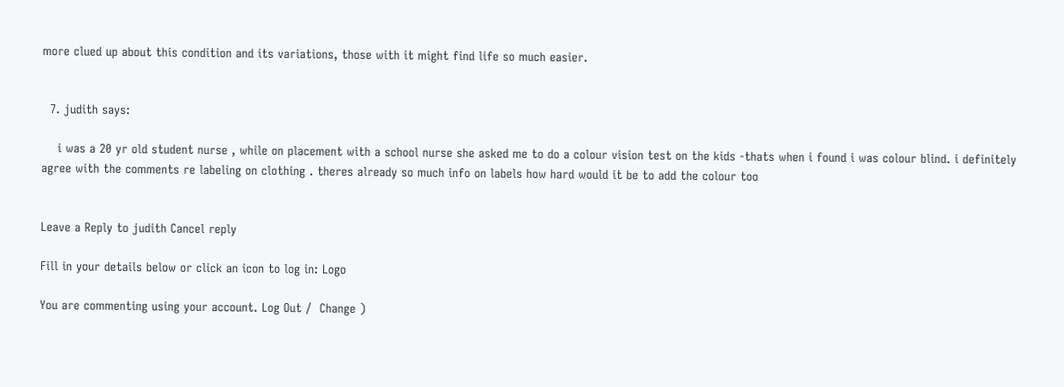more clued up about this condition and its variations, those with it might find life so much easier.


  7. judith says:

    i was a 20 yr old student nurse , while on placement with a school nurse she asked me to do a colour vision test on the kids -thats when i found i was colour blind. i definitely agree with the comments re labeling on clothing . theres already so much info on labels how hard would it be to add the colour too


Leave a Reply to judith Cancel reply

Fill in your details below or click an icon to log in: Logo

You are commenting using your account. Log Out /  Change )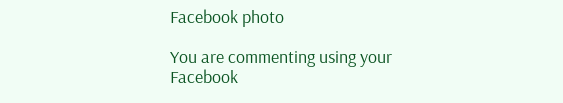Facebook photo

You are commenting using your Facebook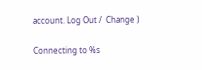account. Log Out /  Change )

Connecting to %s